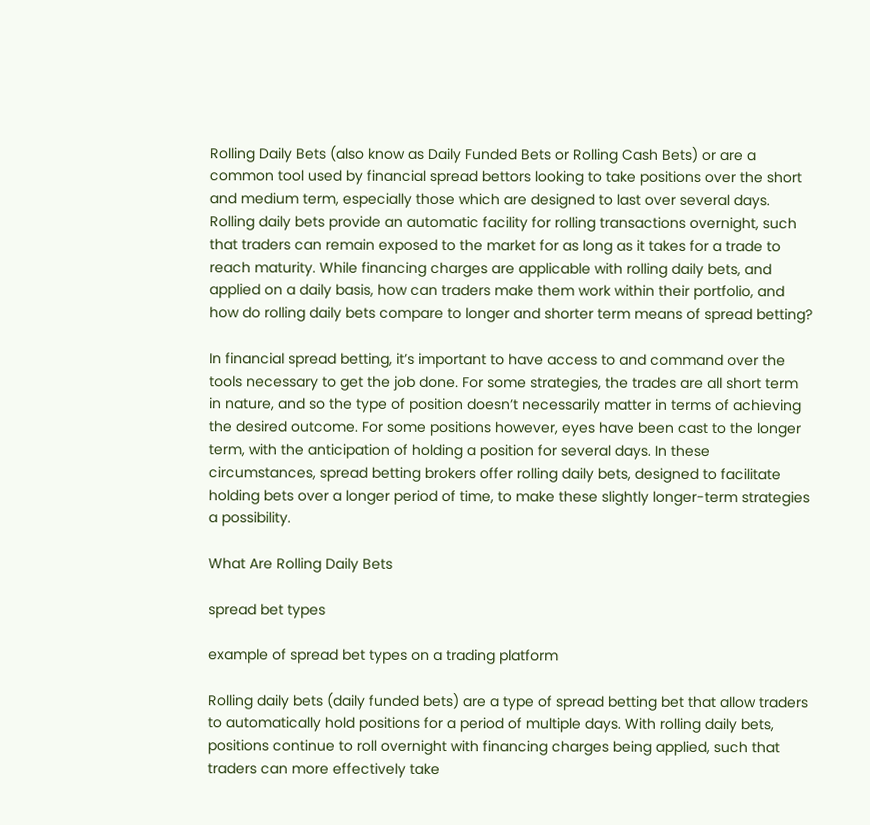Rolling Daily Bets (also know as Daily Funded Bets or Rolling Cash Bets) or are a common tool used by financial spread bettors looking to take positions over the short and medium term, especially those which are designed to last over several days. Rolling daily bets provide an automatic facility for rolling transactions overnight, such that traders can remain exposed to the market for as long as it takes for a trade to reach maturity. While financing charges are applicable with rolling daily bets, and applied on a daily basis, how can traders make them work within their portfolio, and how do rolling daily bets compare to longer and shorter term means of spread betting?

In financial spread betting, it’s important to have access to and command over the tools necessary to get the job done. For some strategies, the trades are all short term in nature, and so the type of position doesn’t necessarily matter in terms of achieving the desired outcome. For some positions however, eyes have been cast to the longer term, with the anticipation of holding a position for several days. In these circumstances, spread betting brokers offer rolling daily bets, designed to facilitate holding bets over a longer period of time, to make these slightly longer-term strategies a possibility.

What Are Rolling Daily Bets

spread bet types

example of spread bet types on a trading platform

Rolling daily bets (daily funded bets) are a type of spread betting bet that allow traders to automatically hold positions for a period of multiple days. With rolling daily bets, positions continue to roll overnight with financing charges being applied, such that traders can more effectively take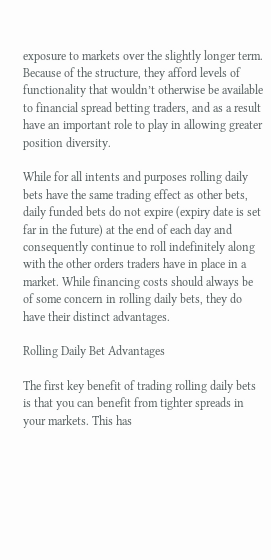exposure to markets over the slightly longer term. Because of the structure, they afford levels of functionality that wouldn’t otherwise be available to financial spread betting traders, and as a result have an important role to play in allowing greater position diversity.

While for all intents and purposes rolling daily bets have the same trading effect as other bets, daily funded bets do not expire (expiry date is set far in the future) at the end of each day and consequently continue to roll indefinitely along with the other orders traders have in place in a market. While financing costs should always be of some concern in rolling daily bets, they do have their distinct advantages.

Rolling Daily Bet Advantages

The first key benefit of trading rolling daily bets is that you can benefit from tighter spreads in your markets. This has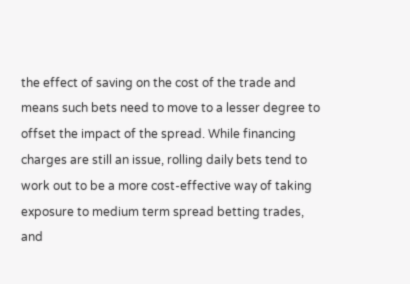the effect of saving on the cost of the trade and means such bets need to move to a lesser degree to offset the impact of the spread. While financing charges are still an issue, rolling daily bets tend to work out to be a more cost-effective way of taking exposure to medium term spread betting trades, and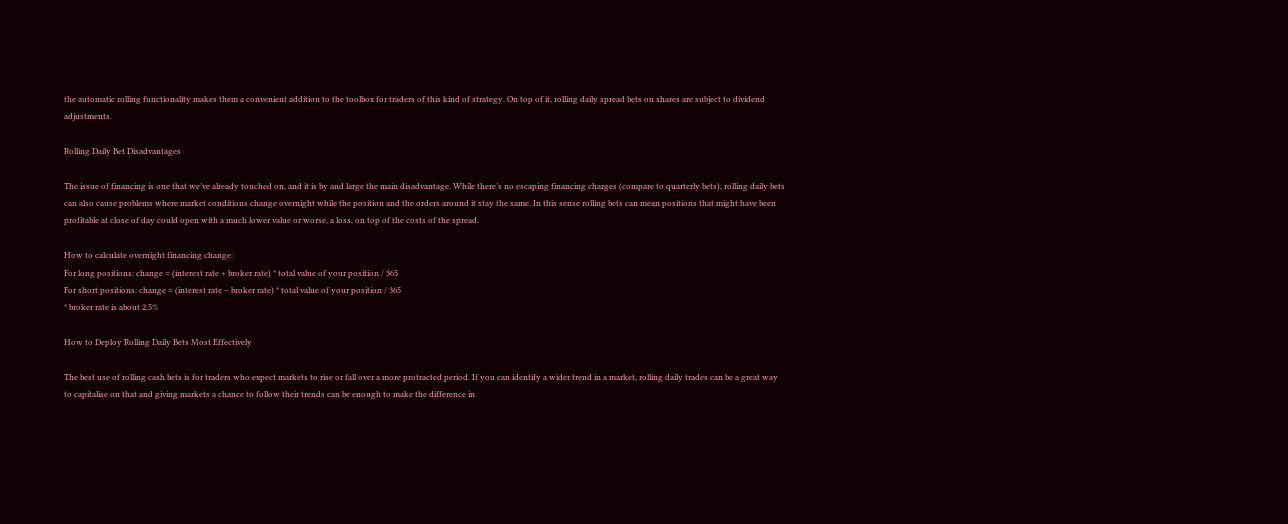the automatic rolling functionality makes them a convenient addition to the toolbox for traders of this kind of strategy. On top of it, rolling daily spread bets on shares are subject to dividend adjustments.

Rolling Daily Bet Disadvantages

The issue of financing is one that we’ve already touched on, and it is by and large the main disadvantage. While there’s no escaping financing charges (compare to quarterly bets), rolling daily bets can also cause problems where market conditions change overnight while the position and the orders around it stay the same. In this sense rolling bets can mean positions that might have been profitable at close of day could open with a much lower value or worse, a loss, on top of the costs of the spread.

How to calculate overnight financing change:
For long positions: change = (interest rate + broker rate) * total value of your position / 365
For short positions: change = (interest rate – broker rate) * total value of your position / 365
* broker rate is about 2.5%

How to Deploy Rolling Daily Bets Most Effectively

The best use of rolling cash bets is for traders who expect markets to rise or fall over a more protracted period. If you can identify a wider trend in a market, rolling daily trades can be a great way to capitalise on that and giving markets a chance to follow their trends can be enough to make the difference in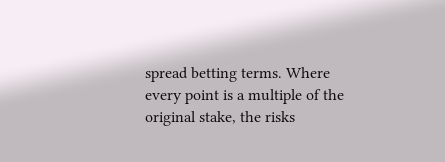spread betting terms. Where every point is a multiple of the original stake, the risks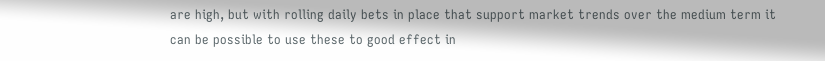are high, but with rolling daily bets in place that support market trends over the medium term it can be possible to use these to good effect in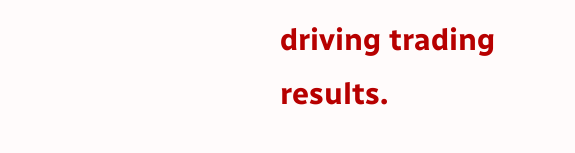driving trading results.